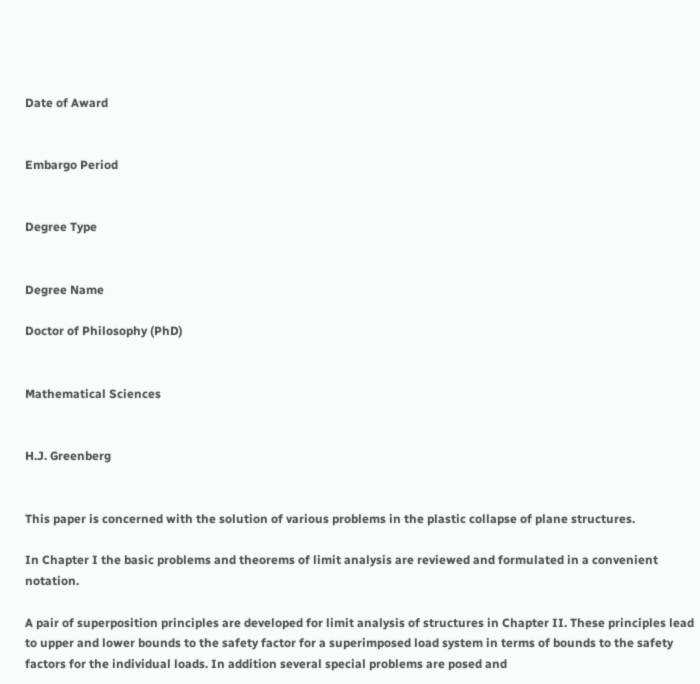Date of Award


Embargo Period


Degree Type


Degree Name

Doctor of Philosophy (PhD)


Mathematical Sciences


H.J. Greenberg


This paper is concerned with the solution of various problems in the plastic collapse of plane structures.

In Chapter I the basic problems and theorems of limit analysis are reviewed and formulated in a convenient notation.

A pair of superposition principles are developed for limit analysis of structures in Chapter II. These principles lead to upper and lower bounds to the safety factor for a superimposed load system in terms of bounds to the safety factors for the individual loads. In addition several special problems are posed and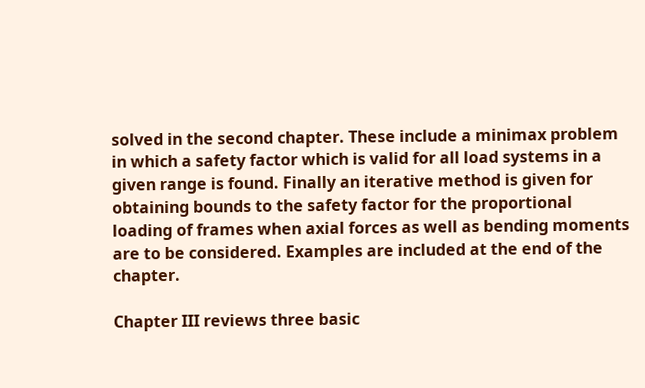solved in the second chapter. These include a minimax problem in which a safety factor which is valid for all load systems in a given range is found. Finally an iterative method is given for obtaining bounds to the safety factor for the proportional loading of frames when axial forces as well as bending moments are to be considered. Examples are included at the end of the chapter.

Chapter III reviews three basic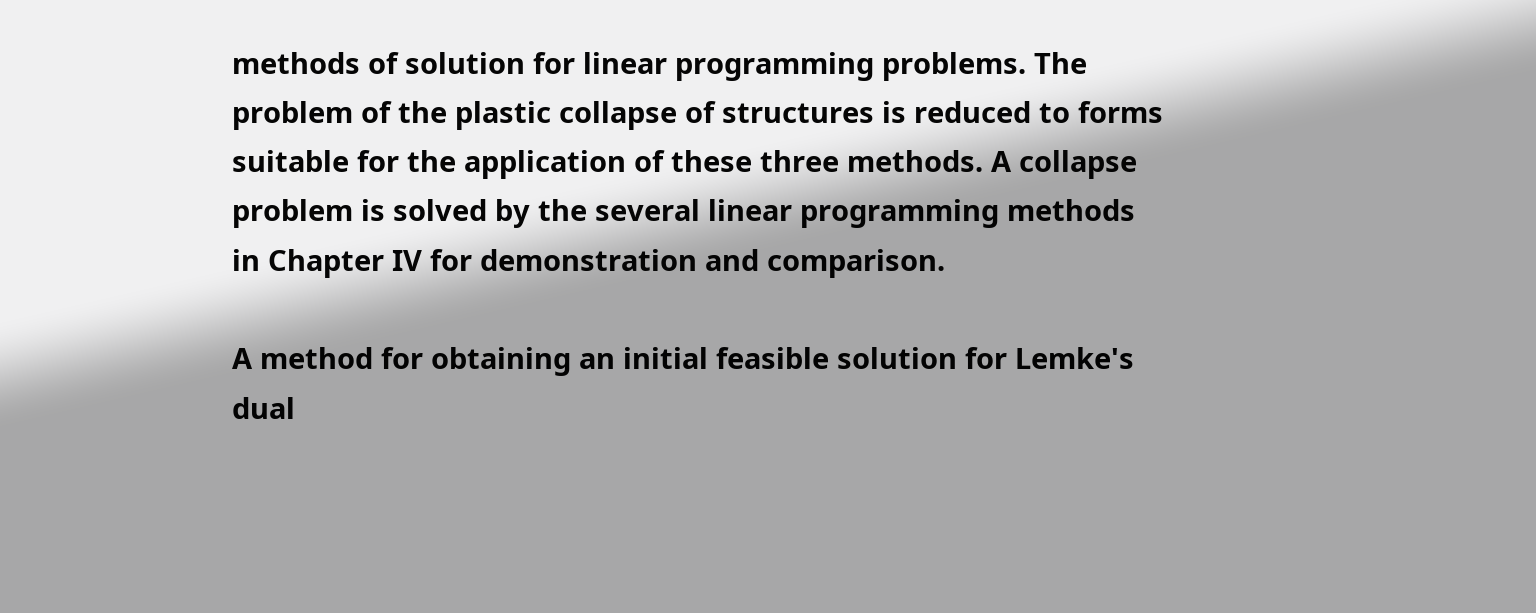methods of solution for linear programming problems. The problem of the plastic collapse of structures is reduced to forms suitable for the application of these three methods. A collapse problem is solved by the several linear programming methods in Chapter IV for demonstration and comparison.

A method for obtaining an initial feasible solution for Lemke's dual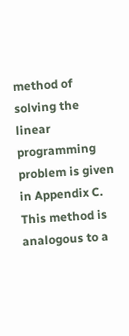method of solving the linear programming problem is given in Appendix C. This method is analogous to a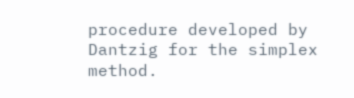procedure developed by Dantzig for the simplex method.